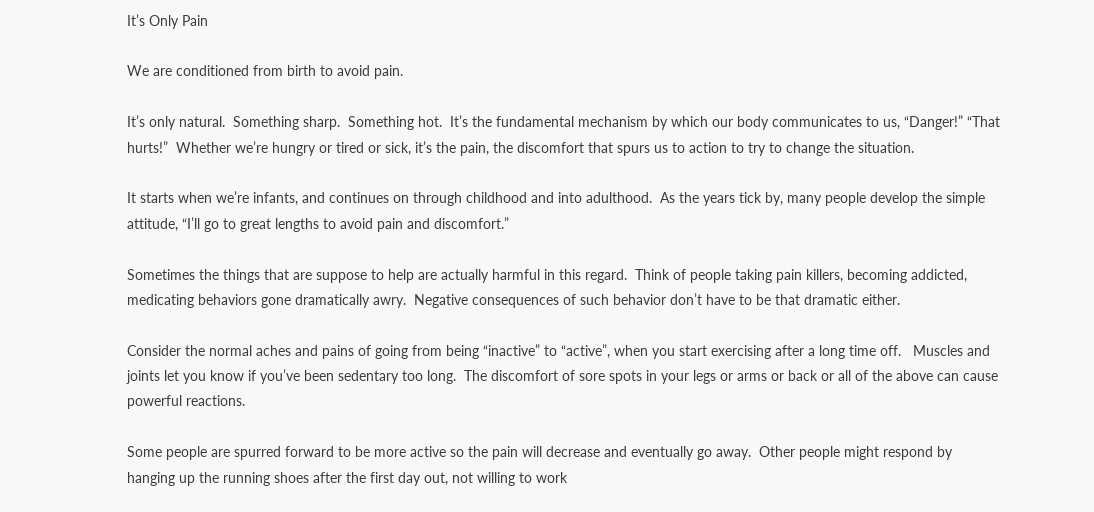It’s Only Pain

We are conditioned from birth to avoid pain.

It’s only natural.  Something sharp.  Something hot.  It’s the fundamental mechanism by which our body communicates to us, “Danger!” “That hurts!”  Whether we’re hungry or tired or sick, it’s the pain, the discomfort that spurs us to action to try to change the situation.

It starts when we’re infants, and continues on through childhood and into adulthood.  As the years tick by, many people develop the simple attitude, “I’ll go to great lengths to avoid pain and discomfort.”

Sometimes the things that are suppose to help are actually harmful in this regard.  Think of people taking pain killers, becoming addicted, medicating behaviors gone dramatically awry.  Negative consequences of such behavior don’t have to be that dramatic either.

Consider the normal aches and pains of going from being “inactive” to “active”, when you start exercising after a long time off.   Muscles and joints let you know if you’ve been sedentary too long.  The discomfort of sore spots in your legs or arms or back or all of the above can cause powerful reactions.

Some people are spurred forward to be more active so the pain will decrease and eventually go away.  Other people might respond by hanging up the running shoes after the first day out, not willing to work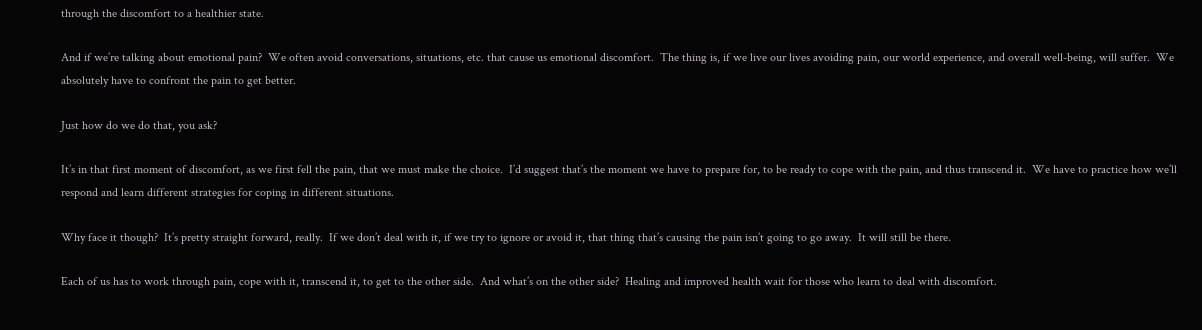through the discomfort to a healthier state.

And if we’re talking about emotional pain?  We often avoid conversations, situations, etc. that cause us emotional discomfort.  The thing is, if we live our lives avoiding pain, our world experience, and overall well-being, will suffer.  We absolutely have to confront the pain to get better.

Just how do we do that, you ask?

It’s in that first moment of discomfort, as we first fell the pain, that we must make the choice.  I’d suggest that’s the moment we have to prepare for, to be ready to cope with the pain, and thus transcend it.  We have to practice how we’ll respond and learn different strategies for coping in different situations.

Why face it though?  It’s pretty straight forward, really.  If we don’t deal with it, if we try to ignore or avoid it, that thing that’s causing the pain isn’t going to go away.  It will still be there.

Each of us has to work through pain, cope with it, transcend it, to get to the other side.  And what’s on the other side?  Healing and improved health wait for those who learn to deal with discomfort.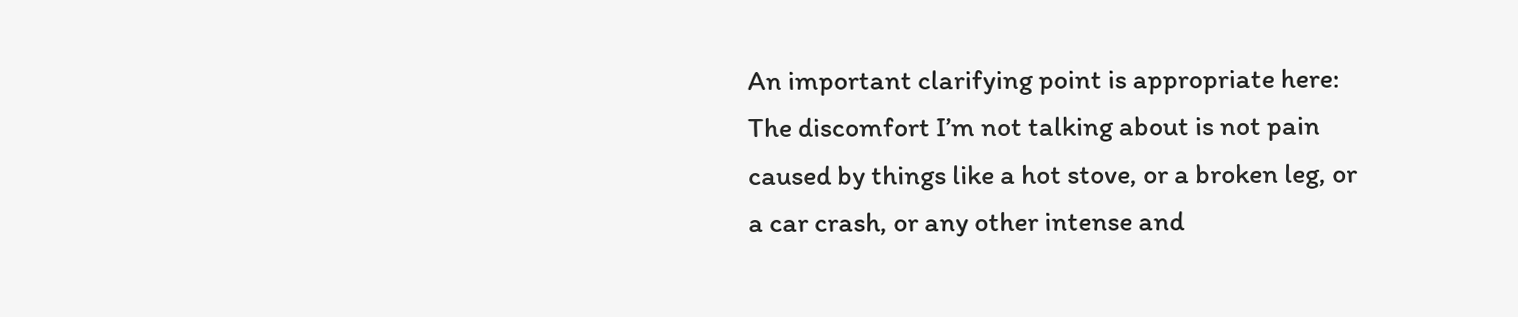An important clarifying point is appropriate here:  The discomfort I’m not talking about is not pain caused by things like a hot stove, or a broken leg, or a car crash, or any other intense and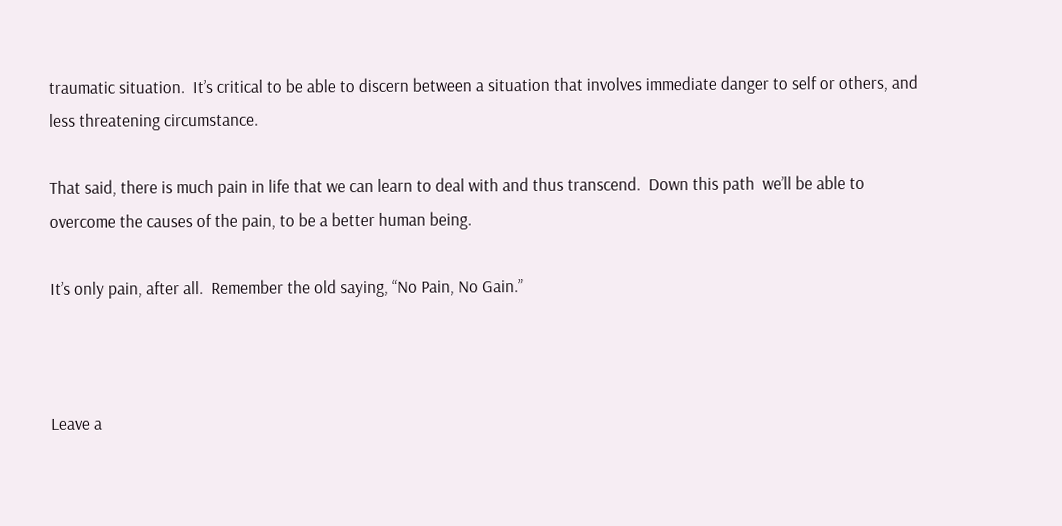traumatic situation.  It’s critical to be able to discern between a situation that involves immediate danger to self or others, and less threatening circumstance.

That said, there is much pain in life that we can learn to deal with and thus transcend.  Down this path  we’ll be able to overcome the causes of the pain, to be a better human being.

It’s only pain, after all.  Remember the old saying, “No Pain, No Gain.”



Leave a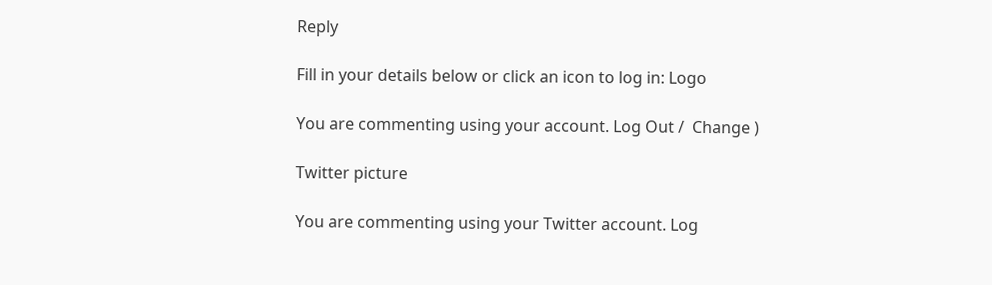Reply

Fill in your details below or click an icon to log in: Logo

You are commenting using your account. Log Out /  Change )

Twitter picture

You are commenting using your Twitter account. Log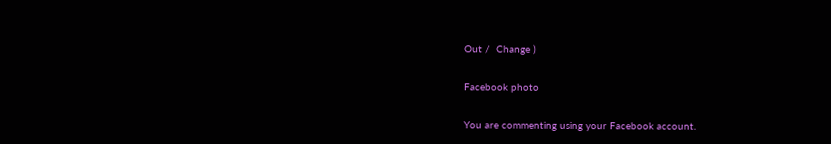Out /  Change )

Facebook photo

You are commenting using your Facebook account.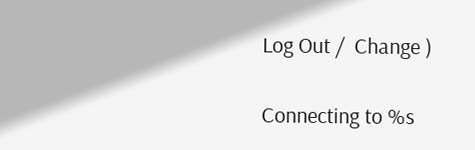Log Out /  Change )

Connecting to %s